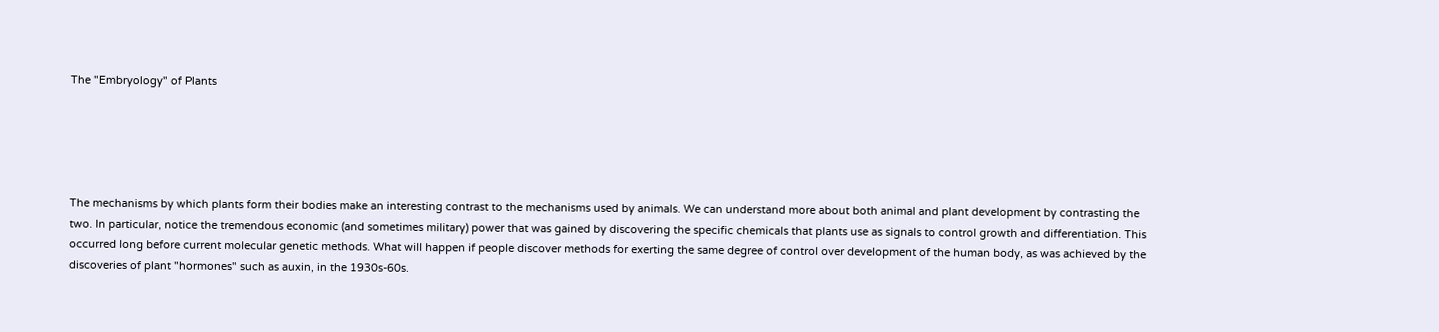The "Embryology" of Plants





The mechanisms by which plants form their bodies make an interesting contrast to the mechanisms used by animals. We can understand more about both animal and plant development by contrasting the two. In particular, notice the tremendous economic (and sometimes military) power that was gained by discovering the specific chemicals that plants use as signals to control growth and differentiation. This occurred long before current molecular genetic methods. What will happen if people discover methods for exerting the same degree of control over development of the human body, as was achieved by the discoveries of plant "hormones" such as auxin, in the 1930s-60s.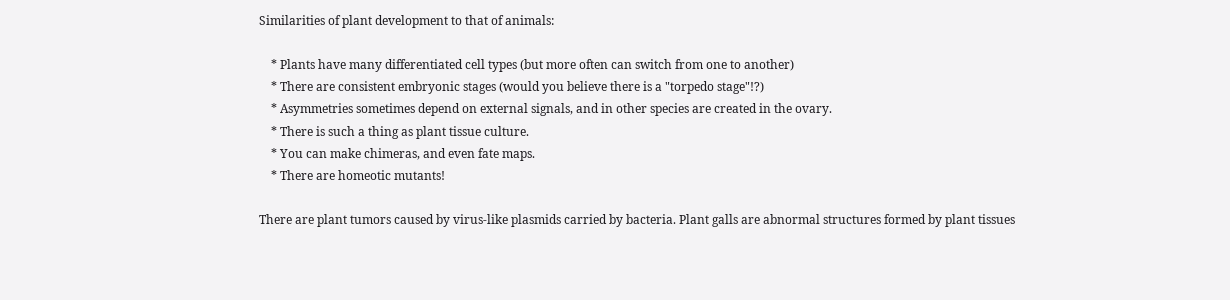Similarities of plant development to that of animals:

    * Plants have many differentiated cell types (but more often can switch from one to another)
    * There are consistent embryonic stages (would you believe there is a "torpedo stage"!?)
    * Asymmetries sometimes depend on external signals, and in other species are created in the ovary.
    * There is such a thing as plant tissue culture.
    * You can make chimeras, and even fate maps.
    * There are homeotic mutants!

There are plant tumors caused by virus-like plasmids carried by bacteria. Plant galls are abnormal structures formed by plant tissues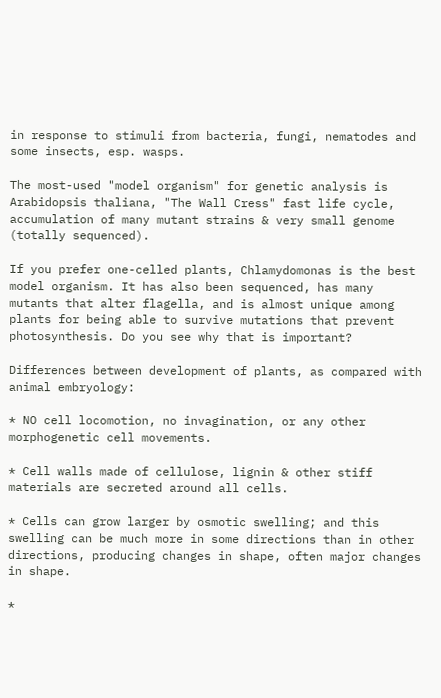in response to stimuli from bacteria, fungi, nematodes and some insects, esp. wasps.

The most-used "model organism" for genetic analysis is Arabidopsis thaliana, "The Wall Cress" fast life cycle, accumulation of many mutant strains & very small genome (totally sequenced).

If you prefer one-celled plants, Chlamydomonas is the best model organism. It has also been sequenced, has many mutants that alter flagella, and is almost unique among plants for being able to survive mutations that prevent photosynthesis. Do you see why that is important?

Differences between development of plants, as compared with animal embryology:

* NO cell locomotion, no invagination, or any other morphogenetic cell movements.

* Cell walls made of cellulose, lignin & other stiff materials are secreted around all cells.

* Cells can grow larger by osmotic swelling; and this swelling can be much more in some directions than in other directions, producing changes in shape, often major changes in shape.

*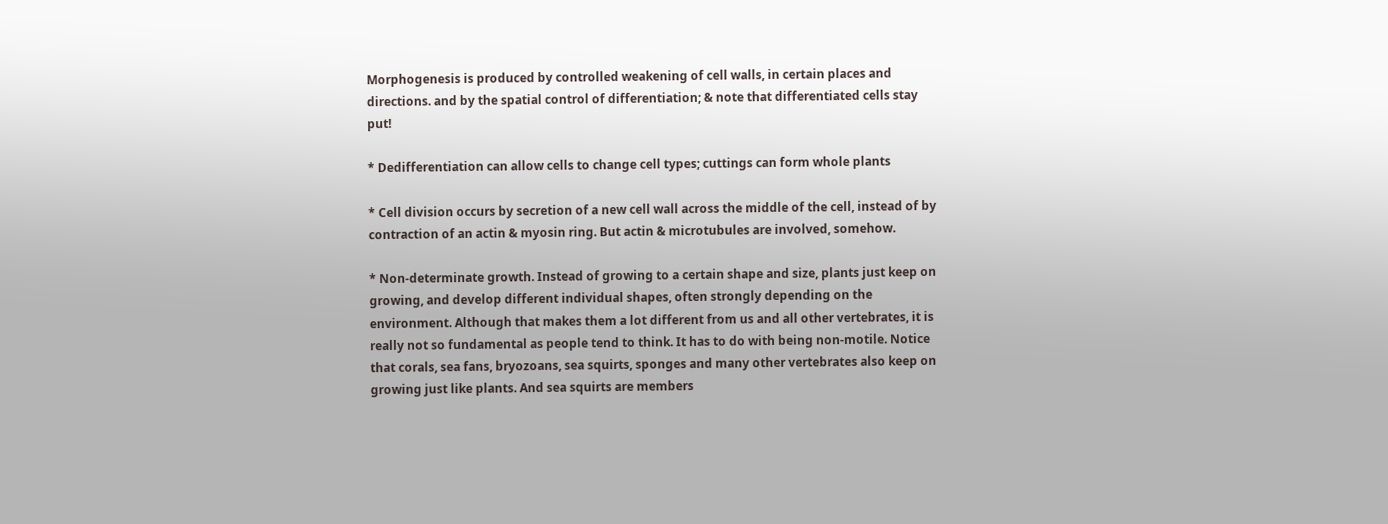Morphogenesis is produced by controlled weakening of cell walls, in certain places and directions. and by the spatial control of differentiation; & note that differentiated cells stay put!

* Dedifferentiation can allow cells to change cell types; cuttings can form whole plants

* Cell division occurs by secretion of a new cell wall across the middle of the cell, instead of by contraction of an actin & myosin ring. But actin & microtubules are involved, somehow.

* Non-determinate growth. Instead of growing to a certain shape and size, plants just keep on growing, and develop different individual shapes, often strongly depending on the environment. Although that makes them a lot different from us and all other vertebrates, it is really not so fundamental as people tend to think. It has to do with being non-motile. Notice that corals, sea fans, bryozoans, sea squirts, sponges and many other vertebrates also keep on growing just like plants. And sea squirts are members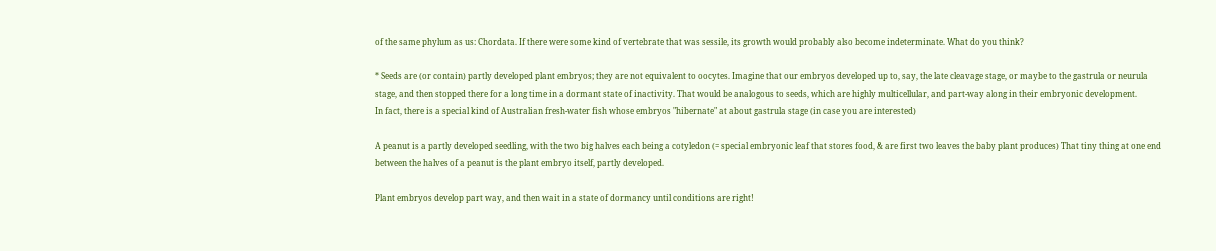of the same phylum as us: Chordata. If there were some kind of vertebrate that was sessile, its growth would probably also become indeterminate. What do you think?

* Seeds are (or contain) partly developed plant embryos; they are not equivalent to oocytes. Imagine that our embryos developed up to, say, the late cleavage stage, or maybe to the gastrula or neurula stage, and then stopped there for a long time in a dormant state of inactivity. That would be analogous to seeds, which are highly multicellular, and part-way along in their embryonic development.
In fact, there is a special kind of Australian fresh-water fish whose embryos "hibernate" at about gastrula stage (in case you are interested)

A peanut is a partly developed seedling, with the two big halves each being a cotyledon (= special embryonic leaf that stores food, & are first two leaves the baby plant produces) That tiny thing at one end between the halves of a peanut is the plant embryo itself, partly developed.

Plant embryos develop part way, and then wait in a state of dormancy until conditions are right!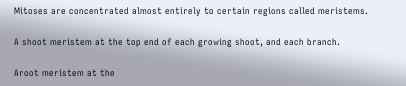Mitoses are concentrated almost entirely to certain regions called meristems.

A shoot meristem at the top end of each growing shoot, and each branch.

Aroot meristem at the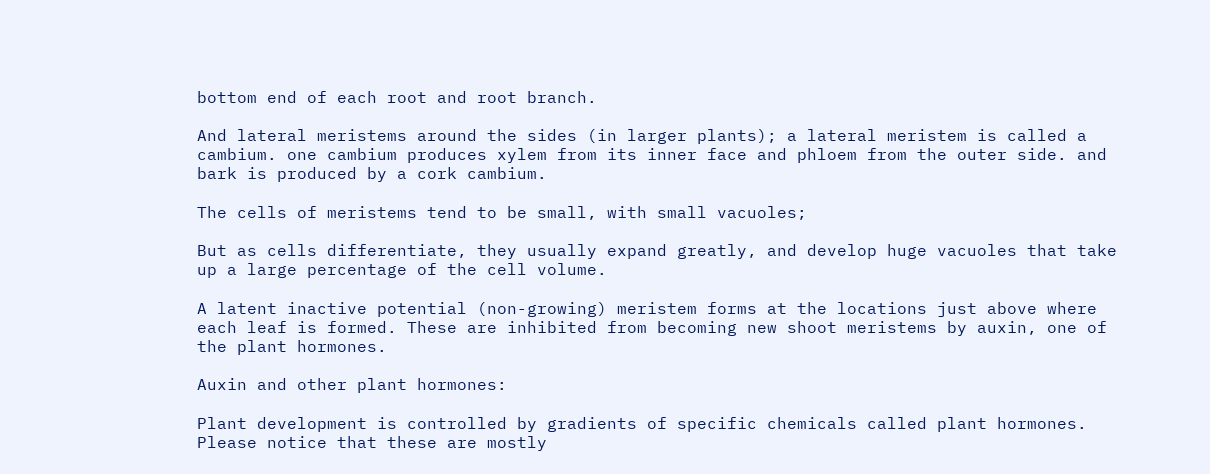bottom end of each root and root branch.

And lateral meristems around the sides (in larger plants); a lateral meristem is called a cambium. one cambium produces xylem from its inner face and phloem from the outer side. and bark is produced by a cork cambium.

The cells of meristems tend to be small, with small vacuoles;

But as cells differentiate, they usually expand greatly, and develop huge vacuoles that take up a large percentage of the cell volume.

A latent inactive potential (non-growing) meristem forms at the locations just above where each leaf is formed. These are inhibited from becoming new shoot meristems by auxin, one of the plant hormones.

Auxin and other plant hormones:

Plant development is controlled by gradients of specific chemicals called plant hormones. Please notice that these are mostly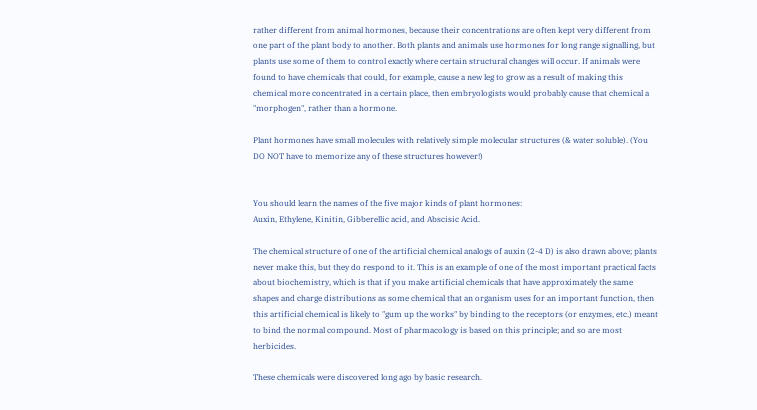rather different from animal hormones, because their concentrations are often kept very different from one part of the plant body to another. Both plants and animals use hormones for long range signalling, but plants use some of them to control exactly where certain structural changes will occur. If animals were found to have chemicals that could, for example, cause a new leg to grow as a result of making this chemical more concentrated in a certain place, then embryologists would probably cause that chemical a "morphogen", rather than a hormone.

Plant hormones have small molecules with relatively simple molecular structures (& water soluble). (You DO NOT have to memorize any of these structures however!)


You should learn the names of the five major kinds of plant hormones:
Auxin, Ethylene, Kinitin, Gibberellic acid, and Abscisic Acid.

The chemical structure of one of the artificial chemical analogs of auxin (2-4 D) is also drawn above; plants never make this, but they do respond to it. This is an example of one of the most important practical facts about biochemistry, which is that if you make artificial chemicals that have approximately the same shapes and charge distributions as some chemical that an organism uses for an important function, then this artificial chemical is likely to "gum up the works" by binding to the receptors (or enzymes, etc.) meant to bind the normal compound. Most of pharmacology is based on this principle; and so are most herbicides.

These chemicals were discovered long ago by basic research.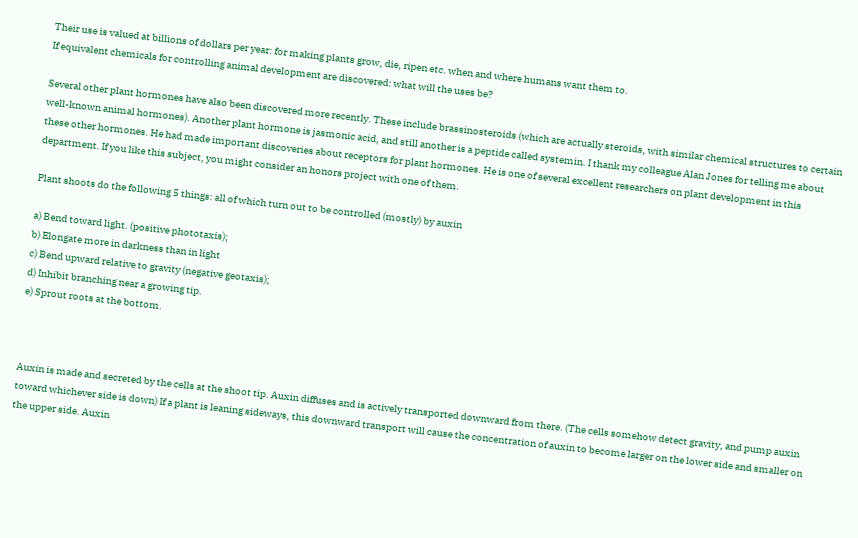Their use is valued at billions of dollars per year: for making plants grow, die, ripen etc. when and where humans want them to.
If equivalent chemicals for controlling animal development are discovered: what will the uses be?

Several other plant hormones have also been discovered more recently. These include brassinosteroids (which are actually steroids, with similar chemical structures to certain well-known animal hormones). Another plant hormone is jasmonic acid, and still another is a peptide called systemin. I thank my colleague Alan Jones for telling me about these other hormones. He had made important discoveries about receptors for plant hormones. He is one of several excellent researchers on plant development in this department. If you like this subject, you might consider an honors project with one of them.

Plant shoots do the following 5 things: all of which turn out to be controlled (mostly) by auxin

a) Bend toward light. (positive phototaxis);
b) Elongate more in darkness than in light
c) Bend upward relative to gravity (negative geotaxis);
d) Inhibit branching near a growing tip.
e) Sprout roots at the bottom.



Auxin is made and secreted by the cells at the shoot tip. Auxin diffuses and is actively transported downward from there. (The cells somehow detect gravity, and pump auxin toward whichever side is down) If a plant is leaning sideways, this downward transport will cause the concentration of auxin to become larger on the lower side and smaller on the upper side. Auxin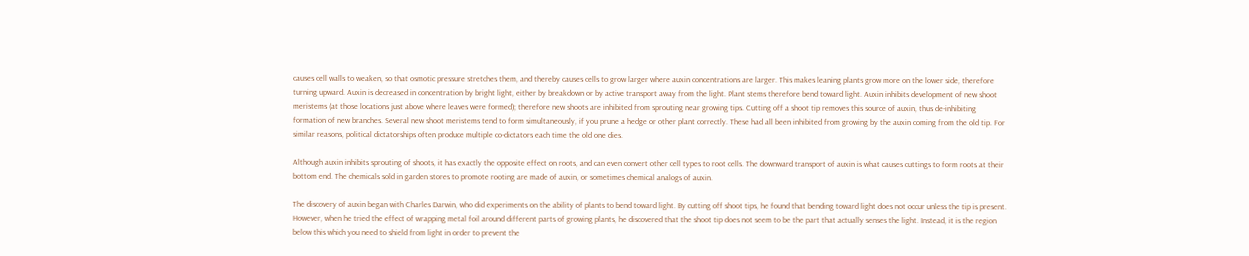causes cell walls to weaken, so that osmotic pressure stretches them, and thereby causes cells to grow larger where auxin concentrations are larger. This makes leaning plants grow more on the lower side, therefore turning upward. Auxin is decreased in concentration by bright light, either by breakdown or by active transport away from the light. Plant stems therefore bend toward light. Auxin inhibits development of new shoot meristems (at those locations just above where leaves were formed); therefore new shoots are inhibited from sprouting near growing tips. Cutting off a shoot tip removes this source of auxin, thus de-inhibiting formation of new branches. Several new shoot meristems tend to form simultaneously, if you prune a hedge or other plant correctly. These had all been inhibited from growing by the auxin coming from the old tip. For similar reasons, political dictatorships often produce multiple co-dictators each time the old one dies.

Although auxin inhibits sprouting of shoots, it has exactly the opposite effect on roots, and can even convert other cell types to root cells. The downward transport of auxin is what causes cuttings to form roots at their bottom end. The chemicals sold in garden stores to promote rooting are made of auxin, or sometimes chemical analogs of auxin.

The discovery of auxin began with Charles Darwin, who did experiments on the ability of plants to bend toward light. By cutting off shoot tips, he found that bending toward light does not occur unless the tip is present. However, when he tried the effect of wrapping metal foil around different parts of growing plants, he discovered that the shoot tip does not seem to be the part that actually senses the light. Instead, it is the region below this which you need to shield from light in order to prevent the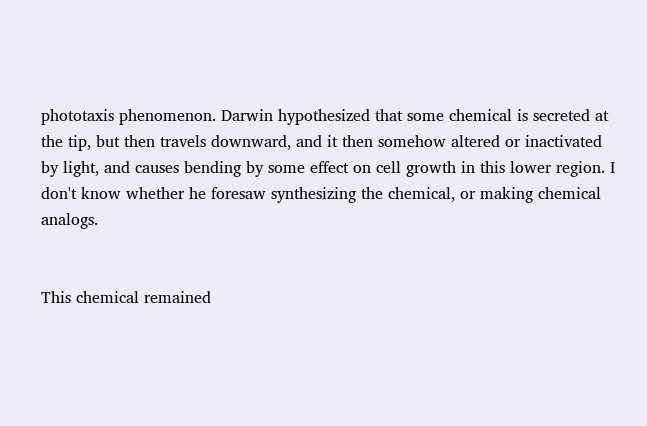phototaxis phenomenon. Darwin hypothesized that some chemical is secreted at the tip, but then travels downward, and it then somehow altered or inactivated by light, and causes bending by some effect on cell growth in this lower region. I don't know whether he foresaw synthesizing the chemical, or making chemical analogs.


This chemical remained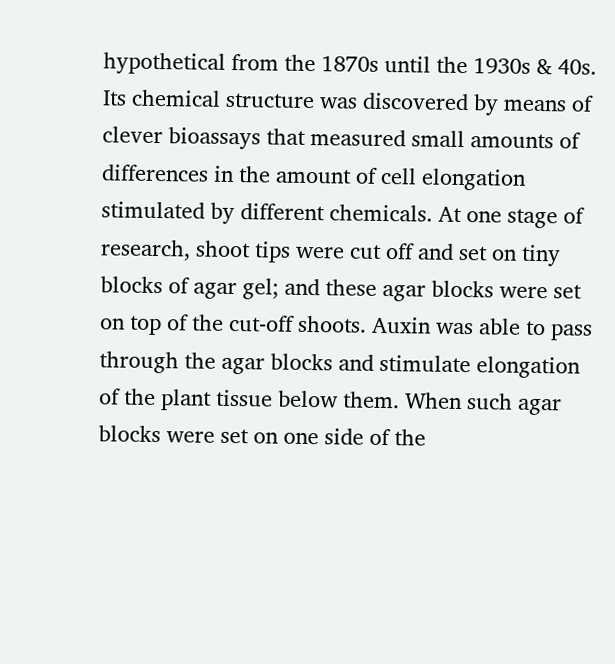hypothetical from the 1870s until the 1930s & 40s. Its chemical structure was discovered by means of clever bioassays that measured small amounts of differences in the amount of cell elongation stimulated by different chemicals. At one stage of research, shoot tips were cut off and set on tiny blocks of agar gel; and these agar blocks were set on top of the cut-off shoots. Auxin was able to pass through the agar blocks and stimulate elongation of the plant tissue below them. When such agar blocks were set on one side of the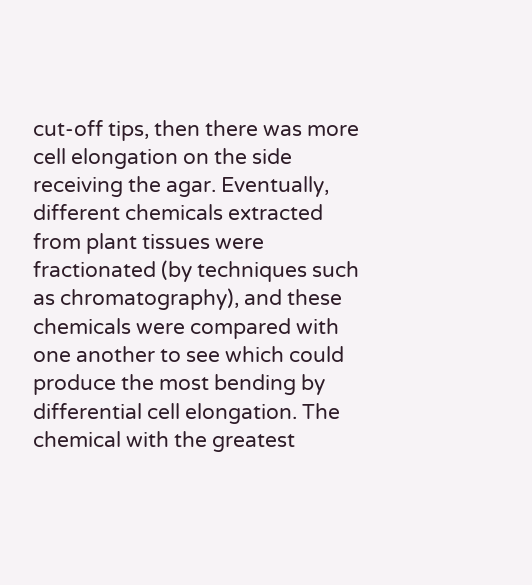cut-off tips, then there was more cell elongation on the side receiving the agar. Eventually, different chemicals extracted from plant tissues were fractionated (by techniques such as chromatography), and these chemicals were compared with one another to see which could produce the most bending by differential cell elongation. The chemical with the greatest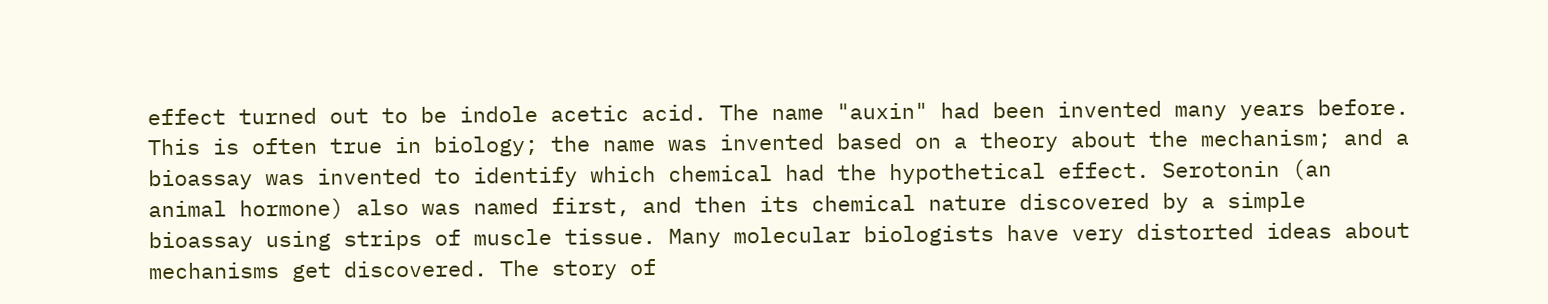effect turned out to be indole acetic acid. The name "auxin" had been invented many years before. This is often true in biology; the name was invented based on a theory about the mechanism; and a bioassay was invented to identify which chemical had the hypothetical effect. Serotonin (an animal hormone) also was named first, and then its chemical nature discovered by a simple bioassay using strips of muscle tissue. Many molecular biologists have very distorted ideas about mechanisms get discovered. The story of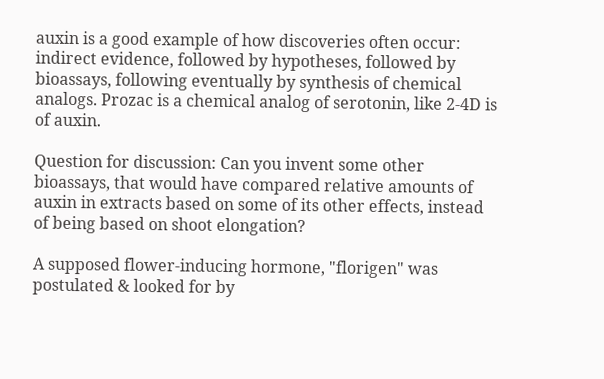auxin is a good example of how discoveries often occur: indirect evidence, followed by hypotheses, followed by bioassays, following eventually by synthesis of chemical analogs. Prozac is a chemical analog of serotonin, like 2-4D is of auxin.

Question for discussion: Can you invent some other bioassays, that would have compared relative amounts of auxin in extracts based on some of its other effects, instead of being based on shoot elongation?

A supposed flower-inducing hormone, "florigen" was postulated & looked for by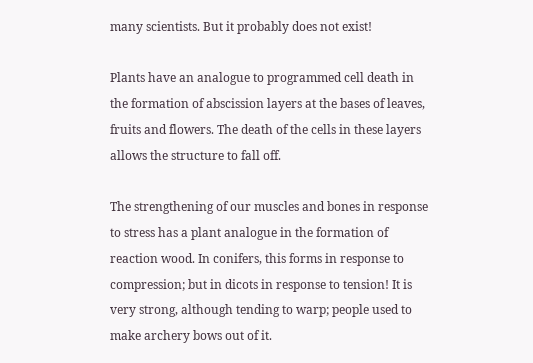many scientists. But it probably does not exist!

Plants have an analogue to programmed cell death in the formation of abscission layers at the bases of leaves, fruits and flowers. The death of the cells in these layers allows the structure to fall off.

The strengthening of our muscles and bones in response to stress has a plant analogue in the formation of reaction wood. In conifers, this forms in response to compression; but in dicots in response to tension! It is very strong, although tending to warp; people used to make archery bows out of it.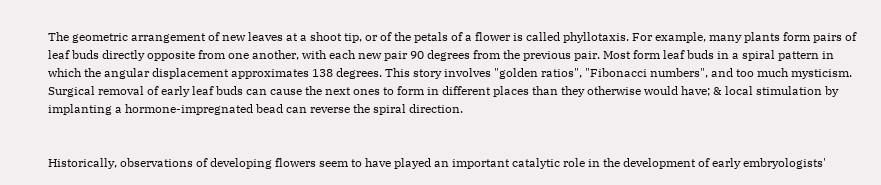The geometric arrangement of new leaves at a shoot tip, or of the petals of a flower is called phyllotaxis. For example, many plants form pairs of leaf buds directly opposite from one another, with each new pair 90 degrees from the previous pair. Most form leaf buds in a spiral pattern in which the angular displacement approximates 138 degrees. This story involves "golden ratios", "Fibonacci numbers", and too much mysticism. Surgical removal of early leaf buds can cause the next ones to form in different places than they otherwise would have; & local stimulation by implanting a hormone-impregnated bead can reverse the spiral direction.


Historically, observations of developing flowers seem to have played an important catalytic role in the development of early embryologists'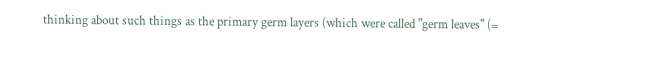thinking about such things as the primary germ layers (which were called "germ leaves" (=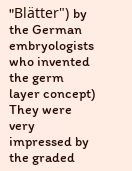"Blätter") by the German embryologists who invented the germ layer concept) They were very impressed by the graded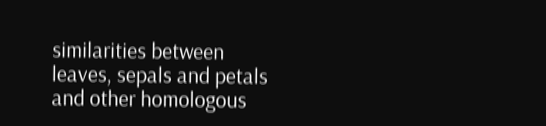similarities between leaves, sepals and petals and other homologous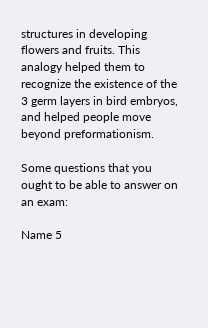structures in developing flowers and fruits. This analogy helped them to recognize the existence of the 3 germ layers in bird embryos, and helped people move beyond preformationism.

Some questions that you ought to be able to answer on an exam:

Name 5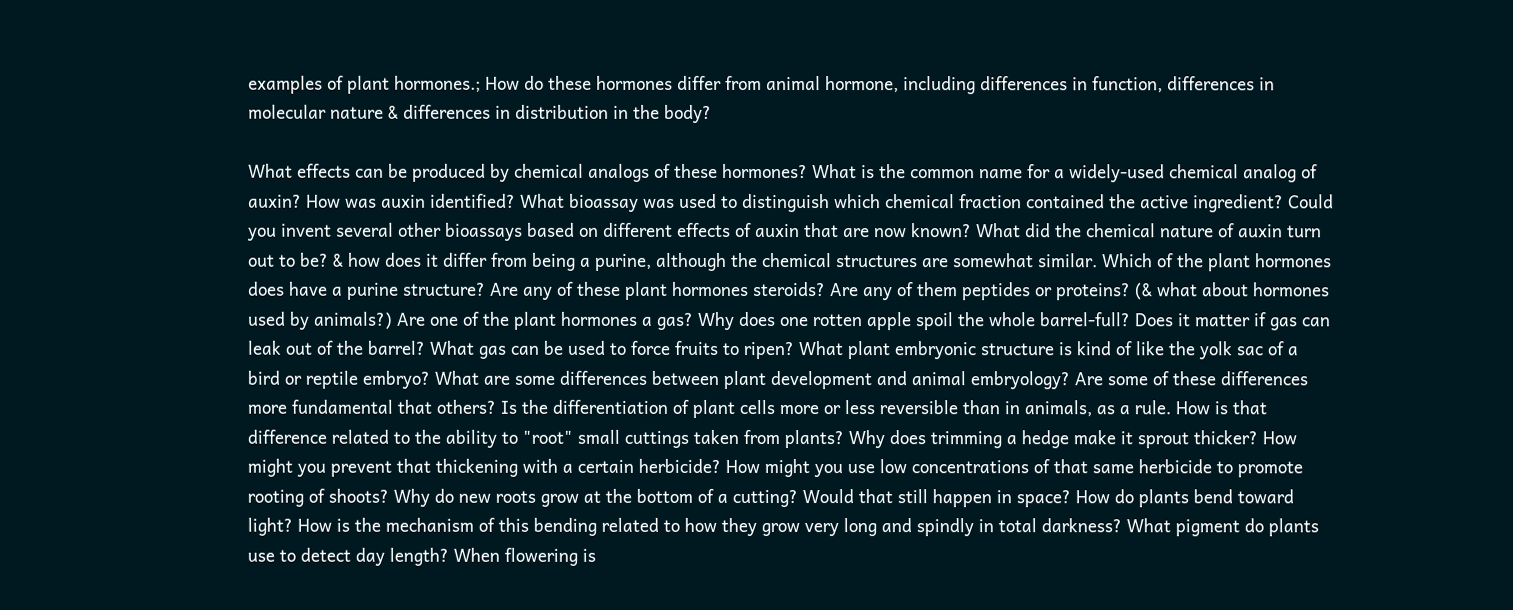examples of plant hormones.; How do these hormones differ from animal hormone, including differences in function, differences in molecular nature & differences in distribution in the body?

What effects can be produced by chemical analogs of these hormones? What is the common name for a widely-used chemical analog of auxin? How was auxin identified? What bioassay was used to distinguish which chemical fraction contained the active ingredient? Could you invent several other bioassays based on different effects of auxin that are now known? What did the chemical nature of auxin turn out to be? & how does it differ from being a purine, although the chemical structures are somewhat similar. Which of the plant hormones does have a purine structure? Are any of these plant hormones steroids? Are any of them peptides or proteins? (& what about hormones used by animals?) Are one of the plant hormones a gas? Why does one rotten apple spoil the whole barrel-full? Does it matter if gas can leak out of the barrel? What gas can be used to force fruits to ripen? What plant embryonic structure is kind of like the yolk sac of a bird or reptile embryo? What are some differences between plant development and animal embryology? Are some of these differences more fundamental that others? Is the differentiation of plant cells more or less reversible than in animals, as a rule. How is that difference related to the ability to "root" small cuttings taken from plants? Why does trimming a hedge make it sprout thicker? How might you prevent that thickening with a certain herbicide? How might you use low concentrations of that same herbicide to promote rooting of shoots? Why do new roots grow at the bottom of a cutting? Would that still happen in space? How do plants bend toward light? How is the mechanism of this bending related to how they grow very long and spindly in total darkness? What pigment do plants use to detect day length? When flowering is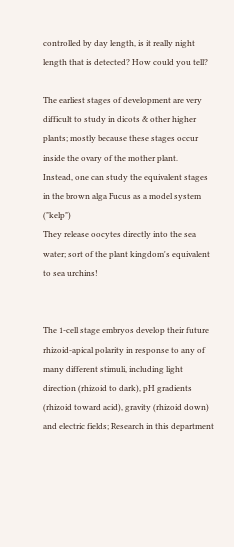controlled by day length, is it really night length that is detected? How could you tell?

The earliest stages of development are very difficult to study in dicots & other higher plants; mostly because these stages occur inside the ovary of the mother plant.
Instead, one can study the equivalent stages in the brown alga Fucus as a model system ("kelp")
They release oocytes directly into the sea water; sort of the plant kingdom's equivalent to sea urchins!


The 1-cell stage embryos develop their future rhizoid-apical polarity in response to any of many different stimuli, including light direction (rhizoid to dark), pH gradients (rhizoid toward acid), gravity (rhizoid down) and electric fields; Research in this department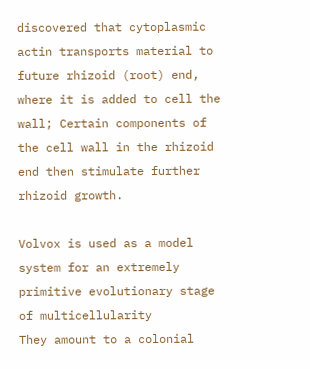discovered that cytoplasmic actin transports material to future rhizoid (root) end, where it is added to cell the wall; Certain components of the cell wall in the rhizoid end then stimulate further rhizoid growth.

Volvox is used as a model system for an extremely primitive evolutionary stage of multicellularity
They amount to a colonial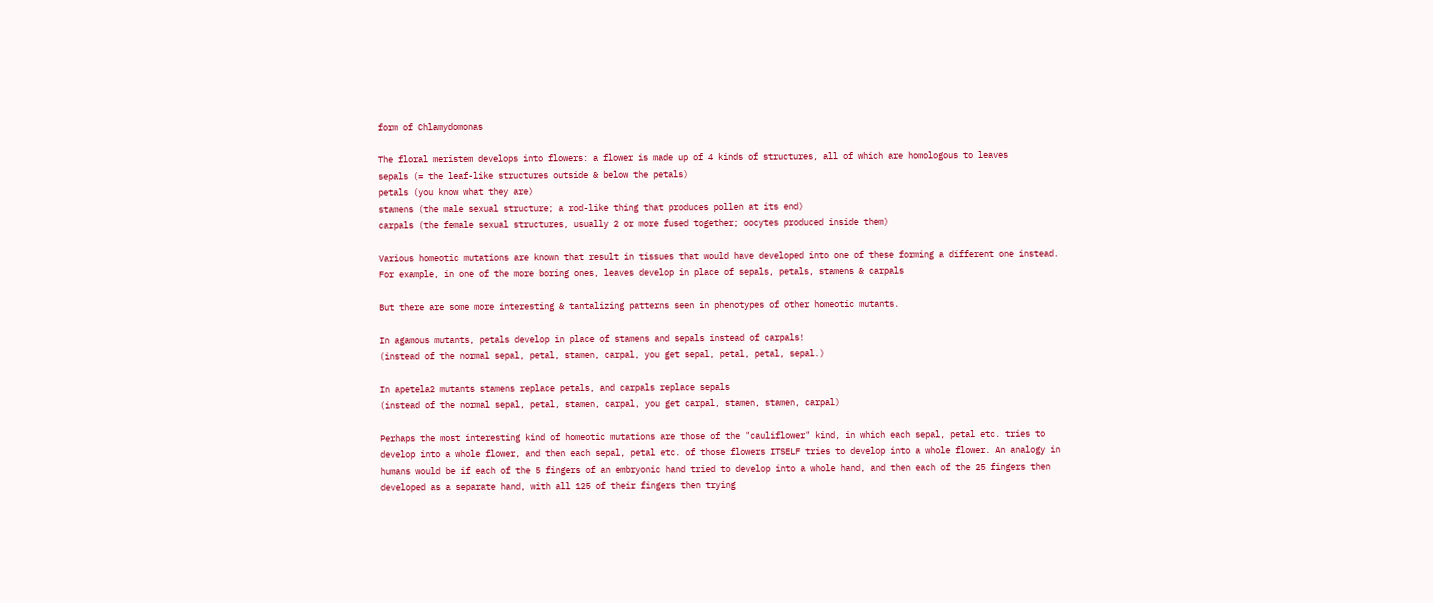form of Chlamydomonas

The floral meristem develops into flowers: a flower is made up of 4 kinds of structures, all of which are homologous to leaves
sepals (= the leaf-like structures outside & below the petals)
petals (you know what they are)
stamens (the male sexual structure; a rod-like thing that produces pollen at its end)
carpals (the female sexual structures, usually 2 or more fused together; oocytes produced inside them)

Various homeotic mutations are known that result in tissues that would have developed into one of these forming a different one instead.
For example, in one of the more boring ones, leaves develop in place of sepals, petals, stamens & carpals

But there are some more interesting & tantalizing patterns seen in phenotypes of other homeotic mutants.

In agamous mutants, petals develop in place of stamens and sepals instead of carpals!
(instead of the normal sepal, petal, stamen, carpal, you get sepal, petal, petal, sepal.)

In apetela2 mutants stamens replace petals, and carpals replace sepals
(instead of the normal sepal, petal, stamen, carpal, you get carpal, stamen, stamen, carpal)

Perhaps the most interesting kind of homeotic mutations are those of the "cauliflower" kind, in which each sepal, petal etc. tries to develop into a whole flower, and then each sepal, petal etc. of those flowers ITSELF tries to develop into a whole flower. An analogy in humans would be if each of the 5 fingers of an embryonic hand tried to develop into a whole hand, and then each of the 25 fingers then developed as a separate hand, with all 125 of their fingers then trying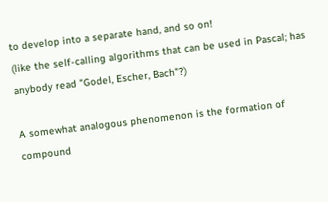to develop into a separate hand, and so on!
(like the self-calling algorithms that can be used in Pascal; has anybody read "Godel, Escher, Bach"?)

A somewhat analogous phenomenon is the formation of compound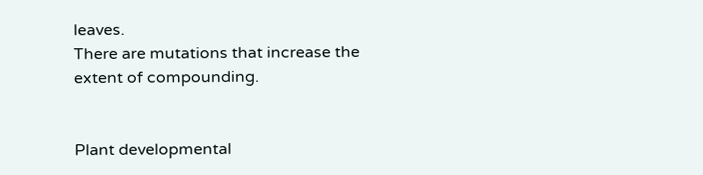leaves.
There are mutations that increase the extent of compounding.


Plant developmental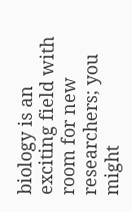biology is an exciting field with room for new researchers; you might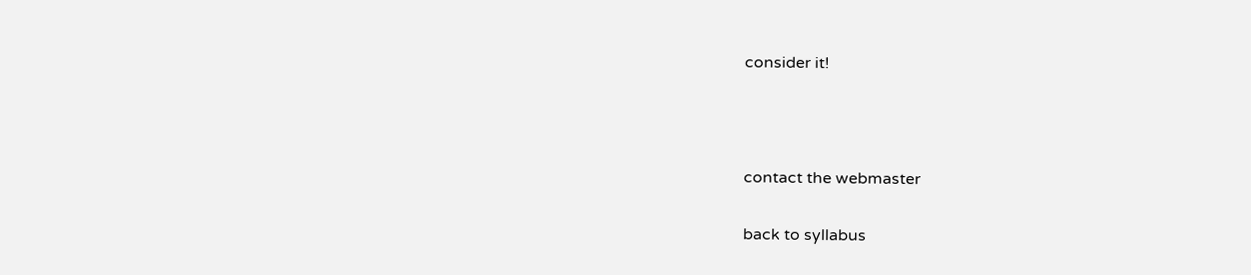consider it!



contact the webmaster

back to syllabus